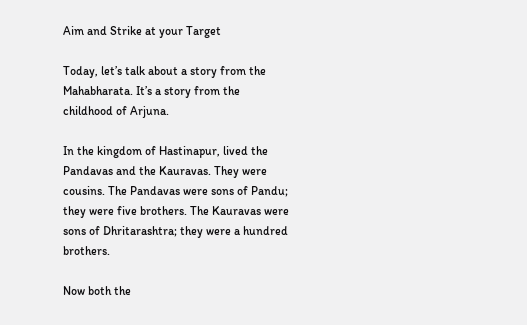Aim and Strike at your Target

Today, let’s talk about a story from the Mahabharata. It’s a story from the childhood of Arjuna.

In the kingdom of Hastinapur, lived the Pandavas and the Kauravas. They were cousins. The Pandavas were sons of Pandu; they were five brothers. The Kauravas were sons of Dhritarashtra; they were a hundred brothers.

Now both the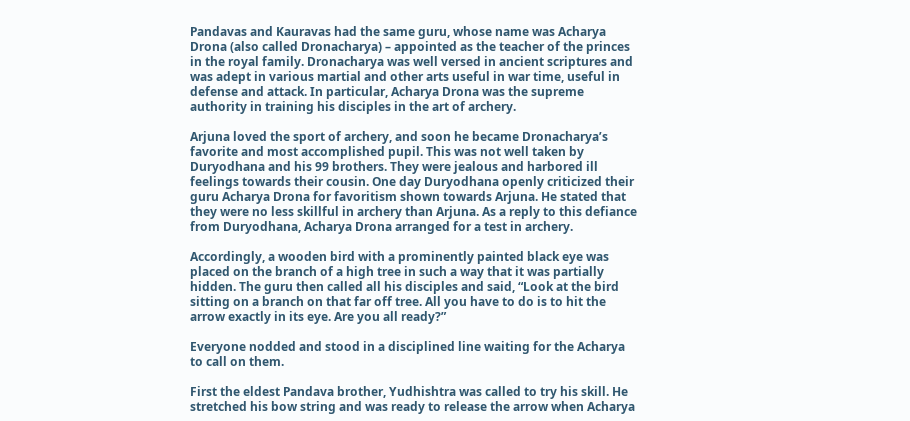Pandavas and Kauravas had the same guru, whose name was Acharya Drona (also called Dronacharya) – appointed as the teacher of the princes in the royal family. Dronacharya was well versed in ancient scriptures and was adept in various martial and other arts useful in war time, useful in defense and attack. In particular, Acharya Drona was the supreme authority in training his disciples in the art of archery.

Arjuna loved the sport of archery, and soon he became Dronacharya’s favorite and most accomplished pupil. This was not well taken by Duryodhana and his 99 brothers. They were jealous and harbored ill feelings towards their cousin. One day Duryodhana openly criticized their guru Acharya Drona for favoritism shown towards Arjuna. He stated that they were no less skillful in archery than Arjuna. As a reply to this defiance from Duryodhana, Acharya Drona arranged for a test in archery.

Accordingly, a wooden bird with a prominently painted black eye was placed on the branch of a high tree in such a way that it was partially hidden. The guru then called all his disciples and said, “Look at the bird sitting on a branch on that far off tree. All you have to do is to hit the arrow exactly in its eye. Are you all ready?”

Everyone nodded and stood in a disciplined line waiting for the Acharya to call on them.

First the eldest Pandava brother, Yudhishtra was called to try his skill. He stretched his bow string and was ready to release the arrow when Acharya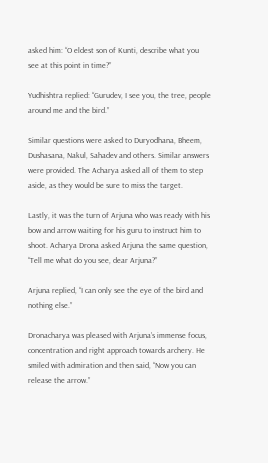asked him: “O eldest son of Kunti, describe what you see at this point in time?”

Yudhishtra replied: “Gurudev, I see you, the tree, people around me and the bird.”

Similar questions were asked to Duryodhana, Bheem, Dushasana, Nakul, Sahadev and others. Similar answers were provided. The Acharya asked all of them to step aside, as they would be sure to miss the target.

Lastly, it was the turn of Arjuna who was ready with his bow and arrow waiting for his guru to instruct him to shoot. Acharya Drona asked Arjuna the same question, “Tell me what do you see, dear Arjuna?”

Arjuna replied, “I can only see the eye of the bird and nothing else.”

Dronacharya was pleased with Arjuna’s immense focus, concentration and right approach towards archery. He smiled with admiration and then said, “Now you can release the arrow.”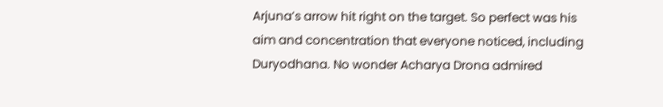Arjuna’s arrow hit right on the target. So perfect was his aim and concentration that everyone noticed, including Duryodhana. No wonder Acharya Drona admired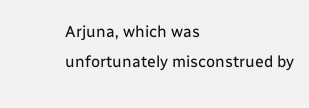Arjuna, which was unfortunately misconstrued by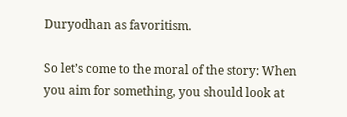Duryodhan as favoritism.

So let’s come to the moral of the story: When you aim for something, you should look at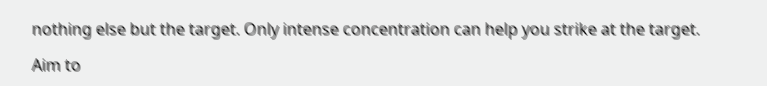nothing else but the target. Only intense concentration can help you strike at the target.

Aim to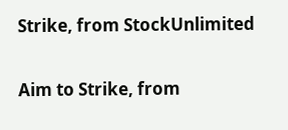Strike, from StockUnlimited

Aim to Strike, from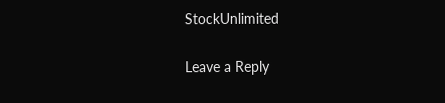StockUnlimited

Leave a Reply